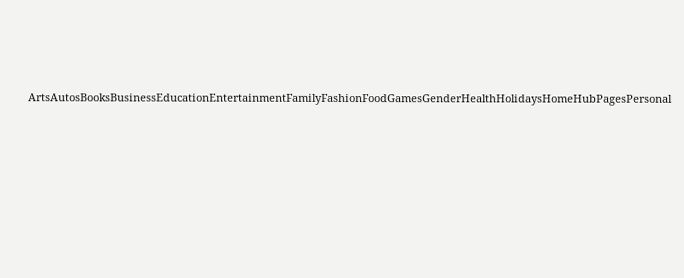ArtsAutosBooksBusinessEducationEntertainmentFamilyFashionFoodGamesGenderHealthHolidaysHomeHubPagesPersonal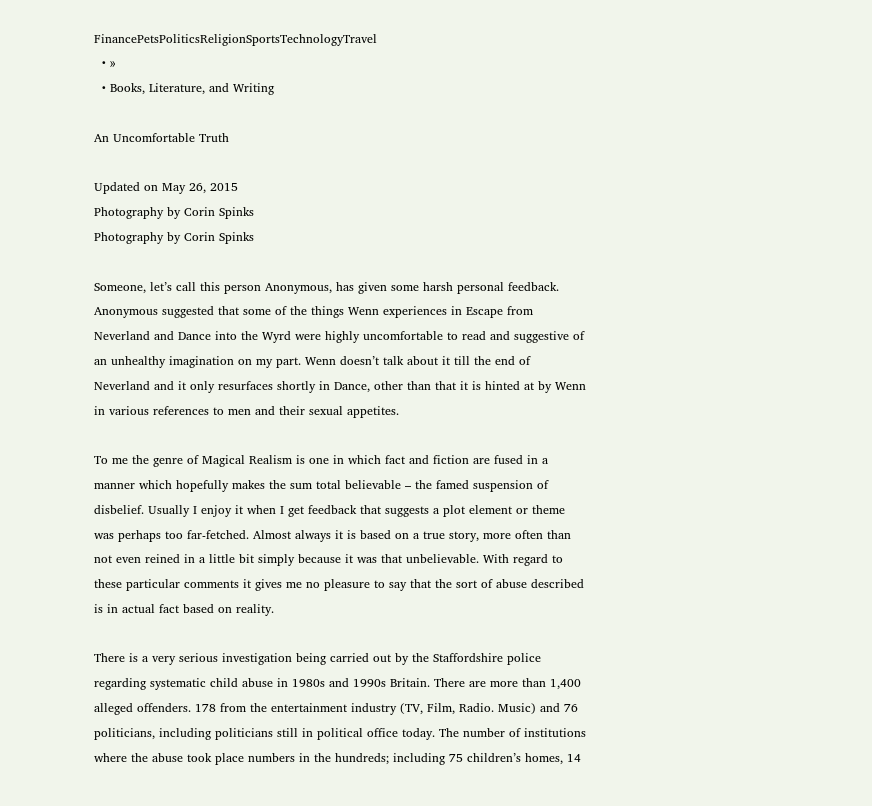FinancePetsPoliticsReligionSportsTechnologyTravel
  • »
  • Books, Literature, and Writing

An Uncomfortable Truth

Updated on May 26, 2015
Photography by Corin Spinks
Photography by Corin Spinks

Someone, let’s call this person Anonymous, has given some harsh personal feedback. Anonymous suggested that some of the things Wenn experiences in Escape from Neverland and Dance into the Wyrd were highly uncomfortable to read and suggestive of an unhealthy imagination on my part. Wenn doesn’t talk about it till the end of Neverland and it only resurfaces shortly in Dance, other than that it is hinted at by Wenn in various references to men and their sexual appetites.

To me the genre of Magical Realism is one in which fact and fiction are fused in a manner which hopefully makes the sum total believable – the famed suspension of disbelief. Usually I enjoy it when I get feedback that suggests a plot element or theme was perhaps too far-fetched. Almost always it is based on a true story, more often than not even reined in a little bit simply because it was that unbelievable. With regard to these particular comments it gives me no pleasure to say that the sort of abuse described is in actual fact based on reality.

There is a very serious investigation being carried out by the Staffordshire police regarding systematic child abuse in 1980s and 1990s Britain. There are more than 1,400 alleged offenders. 178 from the entertainment industry (TV, Film, Radio. Music) and 76 politicians, including politicians still in political office today. The number of institutions where the abuse took place numbers in the hundreds; including 75 children’s homes, 14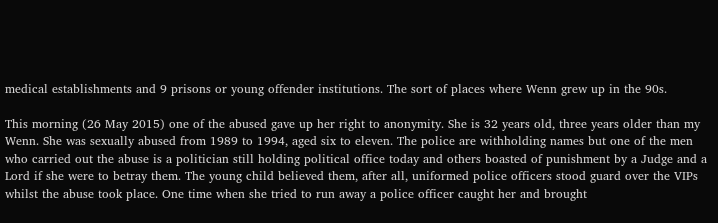medical establishments and 9 prisons or young offender institutions. The sort of places where Wenn grew up in the 90s.

This morning (26 May 2015) one of the abused gave up her right to anonymity. She is 32 years old, three years older than my Wenn. She was sexually abused from 1989 to 1994, aged six to eleven. The police are withholding names but one of the men who carried out the abuse is a politician still holding political office today and others boasted of punishment by a Judge and a Lord if she were to betray them. The young child believed them, after all, uniformed police officers stood guard over the VIPs whilst the abuse took place. One time when she tried to run away a police officer caught her and brought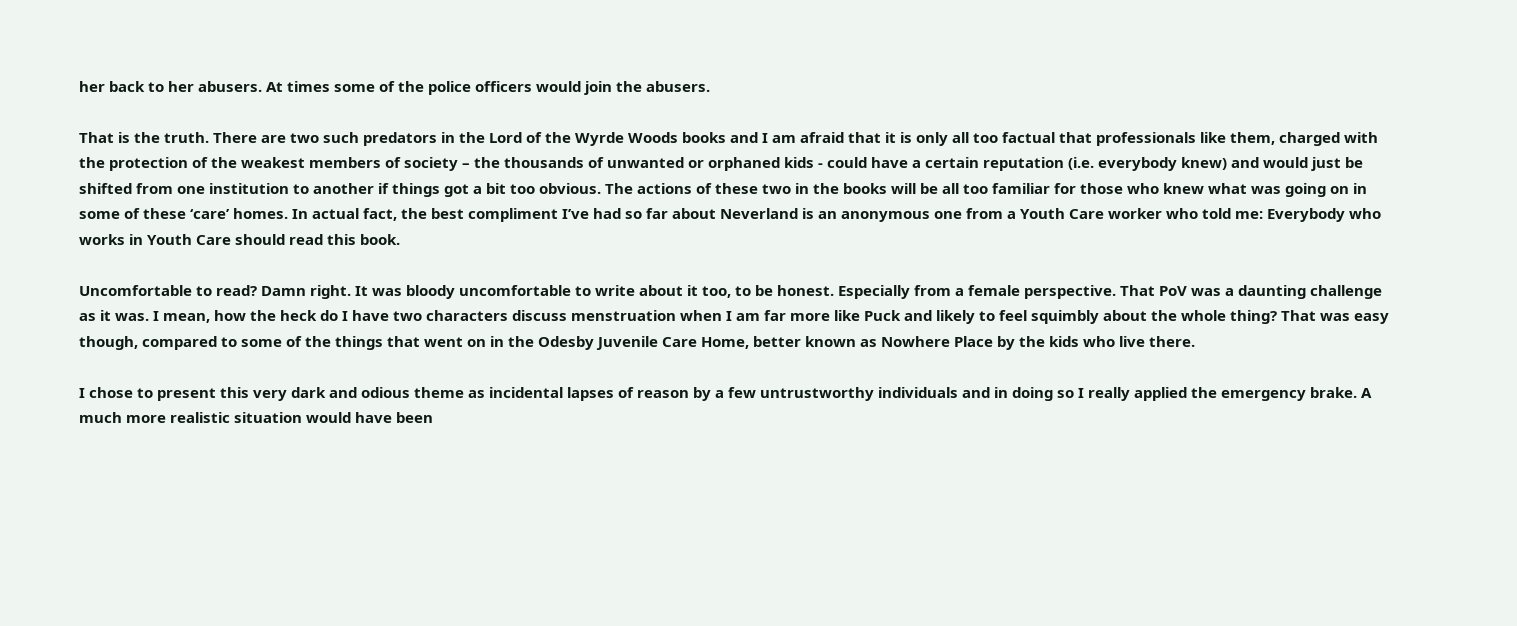her back to her abusers. At times some of the police officers would join the abusers.

That is the truth. There are two such predators in the Lord of the Wyrde Woods books and I am afraid that it is only all too factual that professionals like them, charged with the protection of the weakest members of society – the thousands of unwanted or orphaned kids - could have a certain reputation (i.e. everybody knew) and would just be shifted from one institution to another if things got a bit too obvious. The actions of these two in the books will be all too familiar for those who knew what was going on in some of these ‘care’ homes. In actual fact, the best compliment I’ve had so far about Neverland is an anonymous one from a Youth Care worker who told me: Everybody who works in Youth Care should read this book.

Uncomfortable to read? Damn right. It was bloody uncomfortable to write about it too, to be honest. Especially from a female perspective. That PoV was a daunting challenge as it was. I mean, how the heck do I have two characters discuss menstruation when I am far more like Puck and likely to feel squimbly about the whole thing? That was easy though, compared to some of the things that went on in the Odesby Juvenile Care Home, better known as Nowhere Place by the kids who live there.

I chose to present this very dark and odious theme as incidental lapses of reason by a few untrustworthy individuals and in doing so I really applied the emergency brake. A much more realistic situation would have been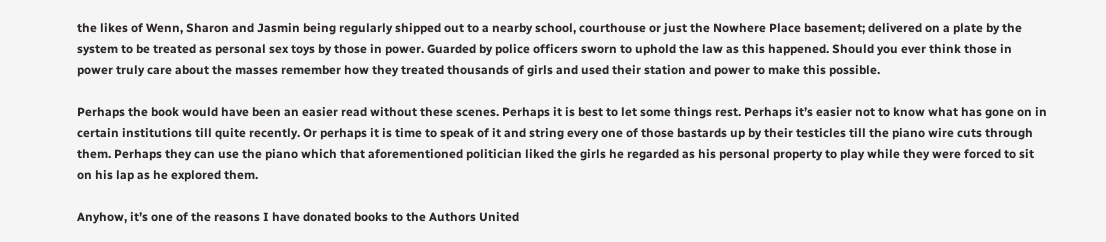the likes of Wenn, Sharon and Jasmin being regularly shipped out to a nearby school, courthouse or just the Nowhere Place basement; delivered on a plate by the system to be treated as personal sex toys by those in power. Guarded by police officers sworn to uphold the law as this happened. Should you ever think those in power truly care about the masses remember how they treated thousands of girls and used their station and power to make this possible.

Perhaps the book would have been an easier read without these scenes. Perhaps it is best to let some things rest. Perhaps it’s easier not to know what has gone on in certain institutions till quite recently. Or perhaps it is time to speak of it and string every one of those bastards up by their testicles till the piano wire cuts through them. Perhaps they can use the piano which that aforementioned politician liked the girls he regarded as his personal property to play while they were forced to sit on his lap as he explored them.

Anyhow, it’s one of the reasons I have donated books to the Authors United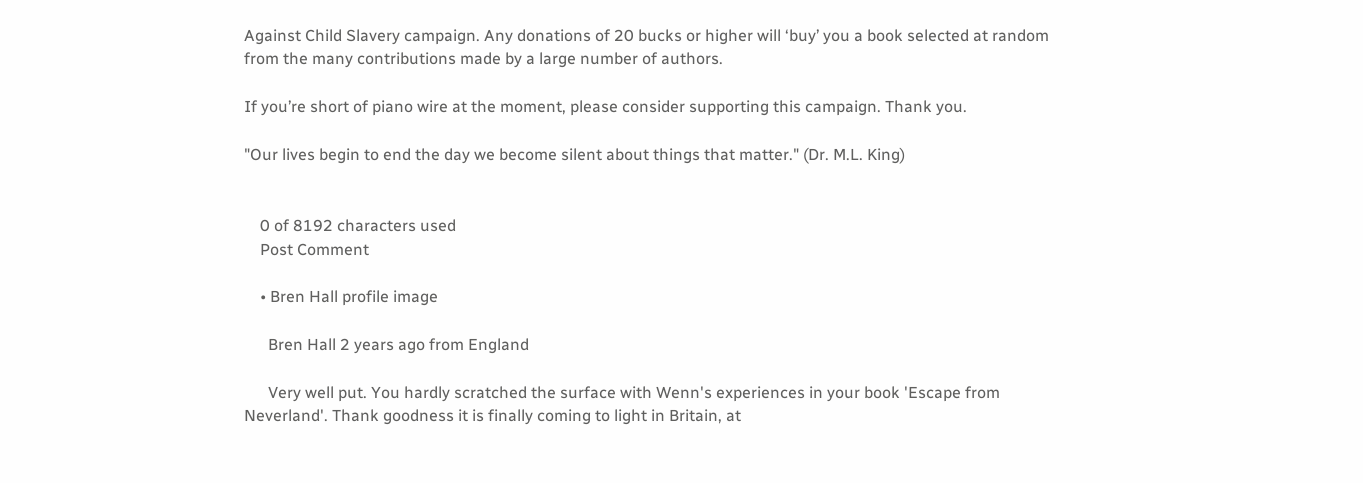Against Child Slavery campaign. Any donations of 20 bucks or higher will ‘buy’ you a book selected at random from the many contributions made by a large number of authors.

If you’re short of piano wire at the moment, please consider supporting this campaign. Thank you.

"Our lives begin to end the day we become silent about things that matter." (Dr. M.L. King)


    0 of 8192 characters used
    Post Comment

    • Bren Hall profile image

      Bren Hall 2 years ago from England

      Very well put. You hardly scratched the surface with Wenn's experiences in your book 'Escape from Neverland'. Thank goodness it is finally coming to light in Britain, at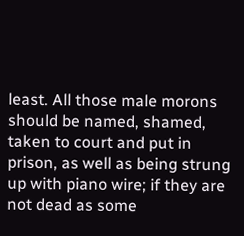least. All those male morons should be named, shamed, taken to court and put in prison, as well as being strung up with piano wire; if they are not dead as some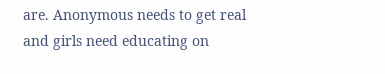are. Anonymous needs to get real and girls need educating on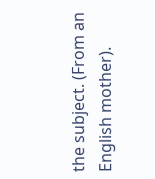the subject. (From an English mother).